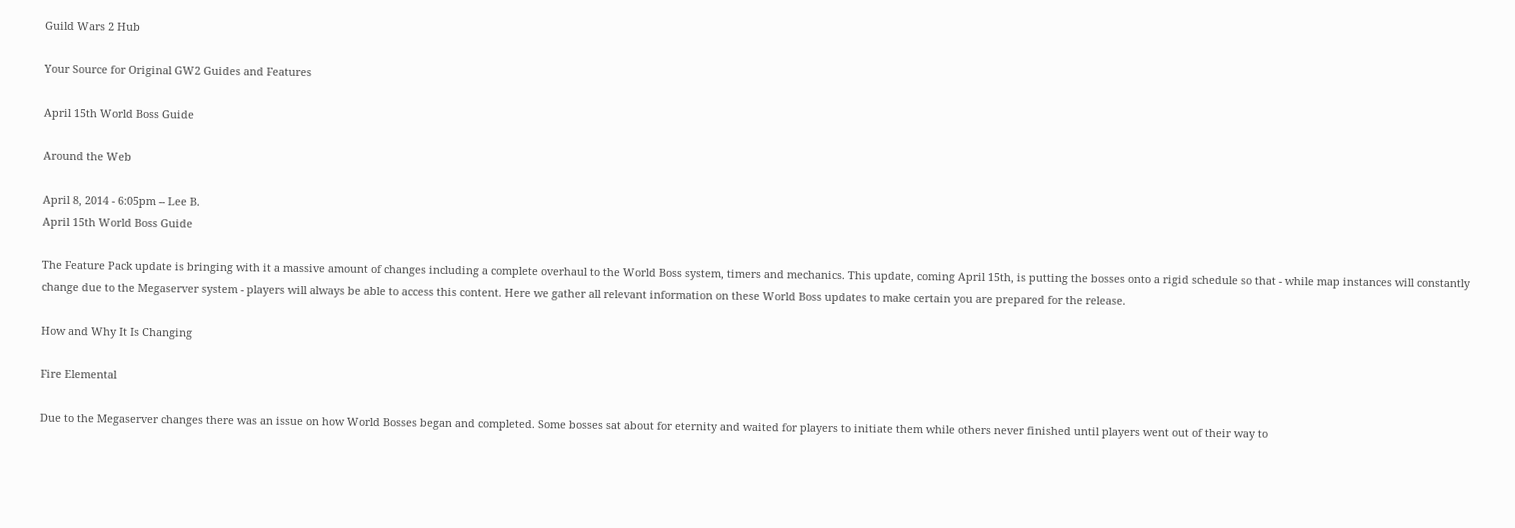Guild Wars 2 Hub

Your Source for Original GW2 Guides and Features

April 15th World Boss Guide

Around the Web

April 8, 2014 - 6:05pm -- Lee B.
April 15th World Boss Guide

The Feature Pack update is bringing with it a massive amount of changes including a complete overhaul to the World Boss system, timers and mechanics. This update, coming April 15th, is putting the bosses onto a rigid schedule so that - while map instances will constantly change due to the Megaserver system - players will always be able to access this content. Here we gather all relevant information on these World Boss updates to make certain you are prepared for the release.

How and Why It Is Changing

Fire Elemental

Due to the Megaserver changes there was an issue on how World Bosses began and completed. Some bosses sat about for eternity and waited for players to initiate them while others never finished until players went out of their way to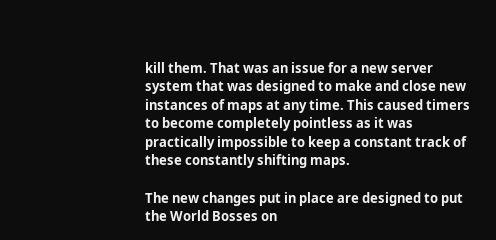kill them. That was an issue for a new server system that was designed to make and close new instances of maps at any time. This caused timers to become completely pointless as it was practically impossible to keep a constant track of these constantly shifting maps.

The new changes put in place are designed to put the World Bosses on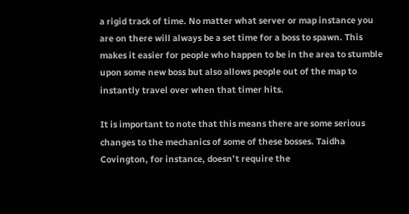a rigid track of time. No matter what server or map instance you are on there will always be a set time for a boss to spawn. This makes it easier for people who happen to be in the area to stumble upon some new boss but also allows people out of the map to instantly travel over when that timer hits.

It is important to note that this means there are some serious changes to the mechanics of some of these bosses. Taidha Covington, for instance, doesn’t require the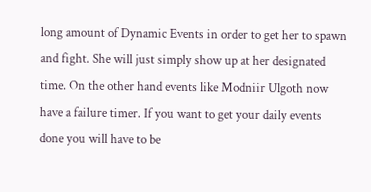long amount of Dynamic Events in order to get her to spawn and fight. She will just simply show up at her designated time. On the other hand events like Modniir Ulgoth now have a failure timer. If you want to get your daily events done you will have to be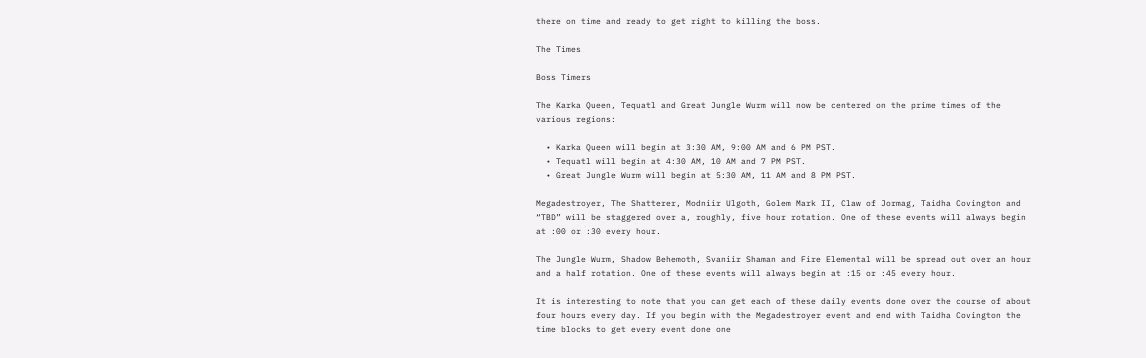there on time and ready to get right to killing the boss.

The Times

Boss Timers

The Karka Queen, Tequatl and Great Jungle Wurm will now be centered on the prime times of the various regions:

  • Karka Queen will begin at 3:30 AM, 9:00 AM and 6 PM PST.
  • Tequatl will begin at 4:30 AM, 10 AM and 7 PM PST.
  • Great Jungle Wurm will begin at 5:30 AM, 11 AM and 8 PM PST.

Megadestroyer, The Shatterer, Modniir Ulgoth, Golem Mark II, Claw of Jormag, Taidha Covington and “TBD” will be staggered over a, roughly, five hour rotation. One of these events will always begin at :00 or :30 every hour.

The Jungle Wurm, Shadow Behemoth, Svaniir Shaman and Fire Elemental will be spread out over an hour and a half rotation. One of these events will always begin at :15 or :45 every hour.

It is interesting to note that you can get each of these daily events done over the course of about four hours every day. If you begin with the Megadestroyer event and end with Taidha Covington the time blocks to get every event done one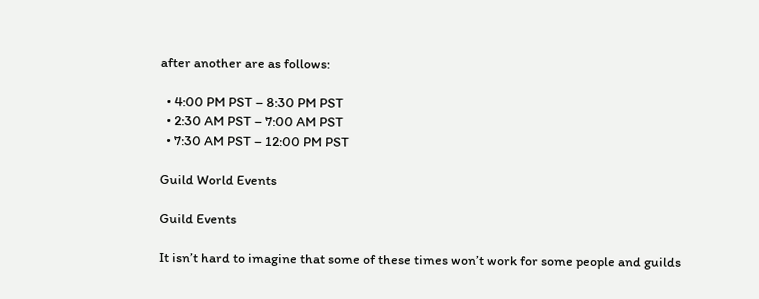after another are as follows:

  • 4:00 PM PST – 8:30 PM PST
  • 2:30 AM PST – 7:00 AM PST
  • 7:30 AM PST – 12:00 PM PST

Guild World Events

Guild Events

It isn’t hard to imagine that some of these times won’t work for some people and guilds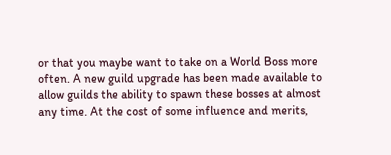or that you maybe want to take on a World Boss more often. A new guild upgrade has been made available to allow guilds the ability to spawn these bosses at almost any time. At the cost of some influence and merits,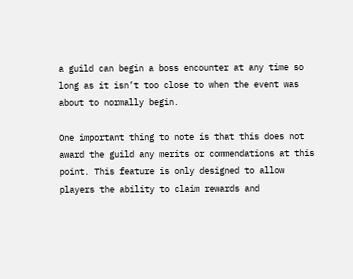a guild can begin a boss encounter at any time so long as it isn’t too close to when the event was about to normally begin.

One important thing to note is that this does not award the guild any merits or commendations at this point. This feature is only designed to allow players the ability to claim rewards and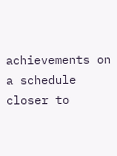achievements on a schedule closer to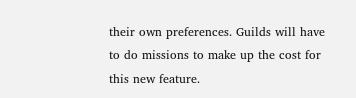their own preferences. Guilds will have to do missions to make up the cost for this new feature.